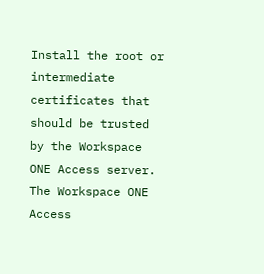Install the root or intermediate certificates that should be trusted by the Workspace ONE Access server. The Workspace ONE Access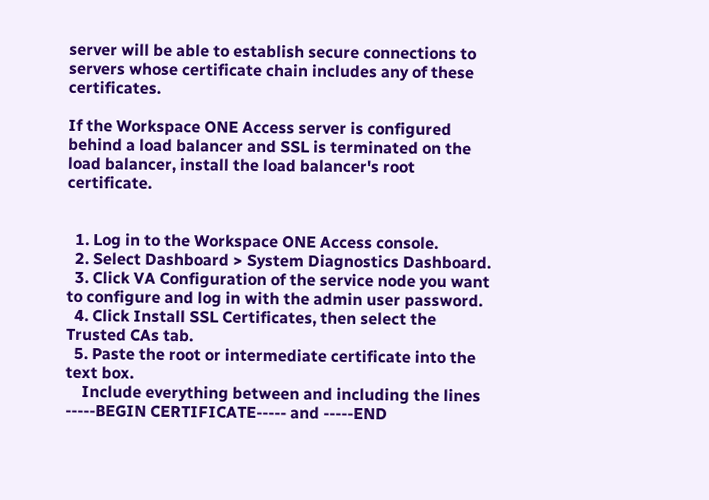server will be able to establish secure connections to servers whose certificate chain includes any of these certificates.

If the Workspace ONE Access server is configured behind a load balancer and SSL is terminated on the load balancer, install the load balancer's root certificate.


  1. Log in to the Workspace ONE Access console.
  2. Select Dashboard > System Diagnostics Dashboard.
  3. Click VA Configuration of the service node you want to configure and log in with the admin user password.
  4. Click Install SSL Certificates, then select the Trusted CAs tab.
  5. Paste the root or intermediate certificate into the text box.
    Include everything between and including the lines -----BEGIN CERTIFICATE----- and -----END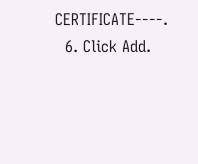CERTIFICATE----.
  6. Click Add.